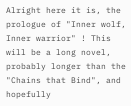Alright here it is, the prologue of "Inner wolf, Inner warrior" ! This will be a long novel, probably longer than the "Chains that Bind", and hopefully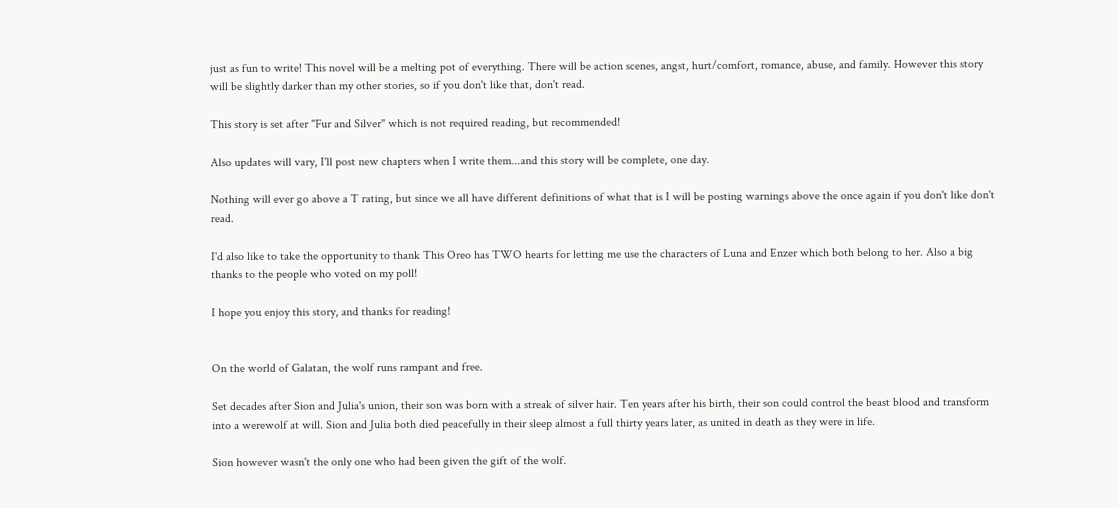just as fun to write! This novel will be a melting pot of everything. There will be action scenes, angst, hurt/comfort, romance, abuse, and family. However this story will be slightly darker than my other stories, so if you don't like that, don't read.

This story is set after "Fur and Silver" which is not required reading, but recommended!

Also updates will vary, I'll post new chapters when I write them...and this story will be complete, one day.

Nothing will ever go above a T rating, but since we all have different definitions of what that is I will be posting warnings above the once again if you don't like don't read.

I'd also like to take the opportunity to thank This Oreo has TWO hearts for letting me use the characters of Luna and Enzer which both belong to her. Also a big thanks to the people who voted on my poll!

I hope you enjoy this story, and thanks for reading!


On the world of Galatan, the wolf runs rampant and free.

Set decades after Sion and Julia's union, their son was born with a streak of silver hair. Ten years after his birth, their son could control the beast blood and transform into a werewolf at will. Sion and Julia both died peacefully in their sleep almost a full thirty years later, as united in death as they were in life.

Sion however wasn't the only one who had been given the gift of the wolf.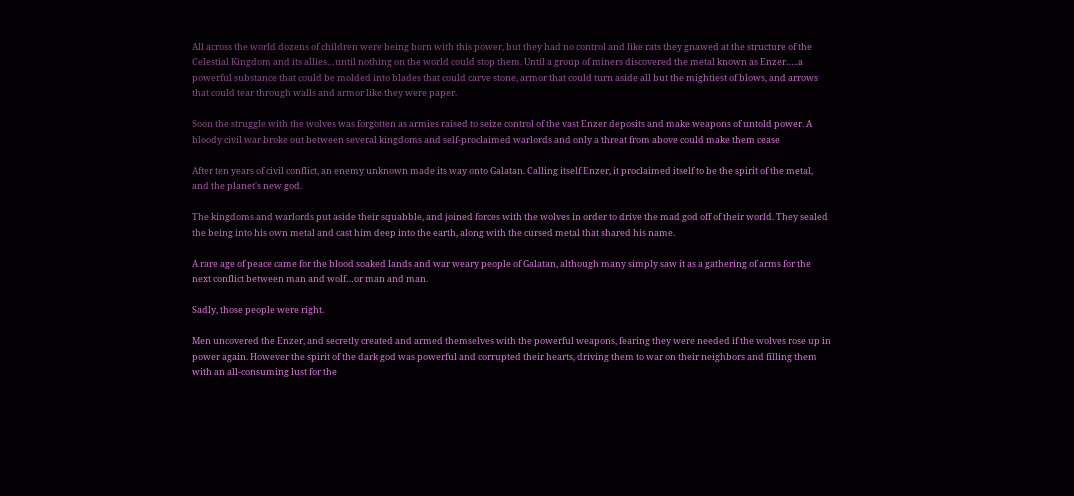All across the world dozens of children were being born with this power, but they had no control and like rats they gnawed at the structure of the Celestial Kingdom and its allies…until nothing on the world could stop them. Until a group of miners discovered the metal known as Enzer…..a powerful substance that could be molded into blades that could carve stone, armor that could turn aside all but the mightiest of blows, and arrows that could tear through walls and armor like they were paper.

Soon the struggle with the wolves was forgotten as armies raised to seize control of the vast Enzer deposits and make weapons of untold power. A bloody civil war broke out between several kingdoms and self-proclaimed warlords and only a threat from above could make them cease

After ten years of civil conflict, an enemy unknown made its way onto Galatan. Calling itself Enzer, it proclaimed itself to be the spirit of the metal, and the planet's new god.

The kingdoms and warlords put aside their squabble, and joined forces with the wolves in order to drive the mad god off of their world. They sealed the being into his own metal and cast him deep into the earth, along with the cursed metal that shared his name.

A rare age of peace came for the blood soaked lands and war weary people of Galatan, although many simply saw it as a gathering of arms for the next conflict between man and wolf…or man and man.

Sadly, those people were right.

Men uncovered the Enzer, and secretly created and armed themselves with the powerful weapons, fearing they were needed if the wolves rose up in power again. However the spirit of the dark god was powerful and corrupted their hearts, driving them to war on their neighbors and filling them with an all-consuming lust for the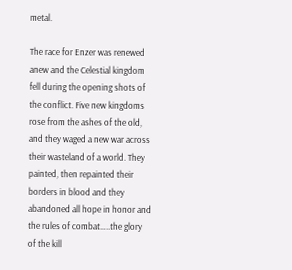metal.

The race for Enzer was renewed anew and the Celestial kingdom fell during the opening shots of the conflict. Five new kingdoms rose from the ashes of the old, and they waged a new war across their wasteland of a world. They painted, then repainted their borders in blood and they abandoned all hope in honor and the rules of combat…..the glory of the kill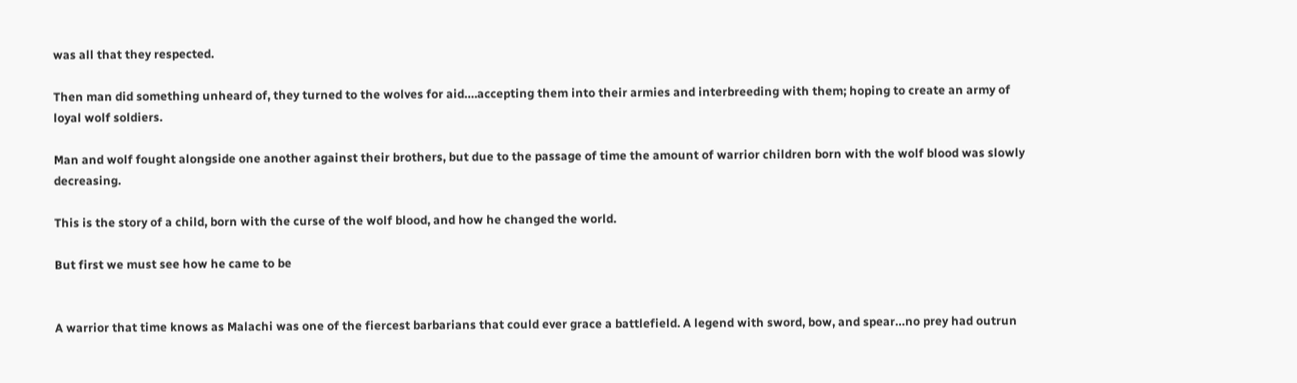was all that they respected.

Then man did something unheard of, they turned to the wolves for aid….accepting them into their armies and interbreeding with them; hoping to create an army of loyal wolf soldiers.

Man and wolf fought alongside one another against their brothers, but due to the passage of time the amount of warrior children born with the wolf blood was slowly decreasing.

This is the story of a child, born with the curse of the wolf blood, and how he changed the world.

But first we must see how he came to be


A warrior that time knows as Malachi was one of the fiercest barbarians that could ever grace a battlefield. A legend with sword, bow, and spear…no prey had outrun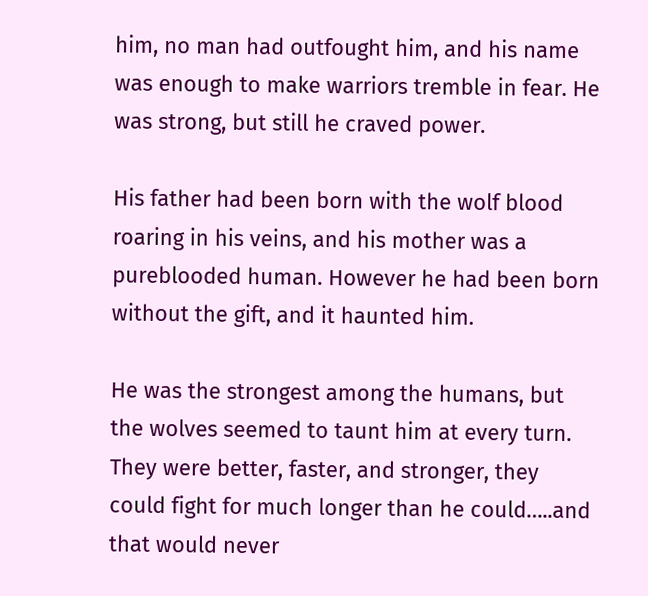him, no man had outfought him, and his name was enough to make warriors tremble in fear. He was strong, but still he craved power.

His father had been born with the wolf blood roaring in his veins, and his mother was a pureblooded human. However he had been born without the gift, and it haunted him.

He was the strongest among the humans, but the wolves seemed to taunt him at every turn. They were better, faster, and stronger, they could fight for much longer than he could…..and that would never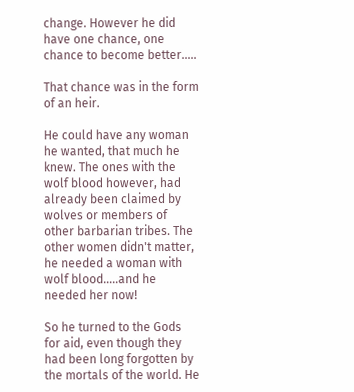change. However he did have one chance, one chance to become better…..

That chance was in the form of an heir.

He could have any woman he wanted, that much he knew. The ones with the wolf blood however, had already been claimed by wolves or members of other barbarian tribes. The other women didn't matter, he needed a woman with wolf blood…..and he needed her now!

So he turned to the Gods for aid, even though they had been long forgotten by the mortals of the world. He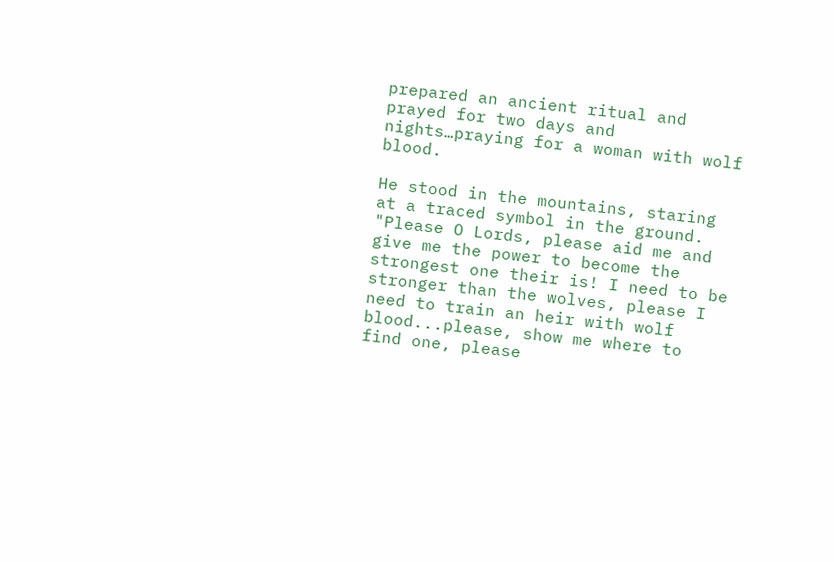prepared an ancient ritual and prayed for two days and nights…praying for a woman with wolf blood.

He stood in the mountains, staring at a traced symbol in the ground. "Please O Lords, please aid me and give me the power to become the strongest one their is! I need to be stronger than the wolves, please I need to train an heir with wolf blood...please, show me where to find one, please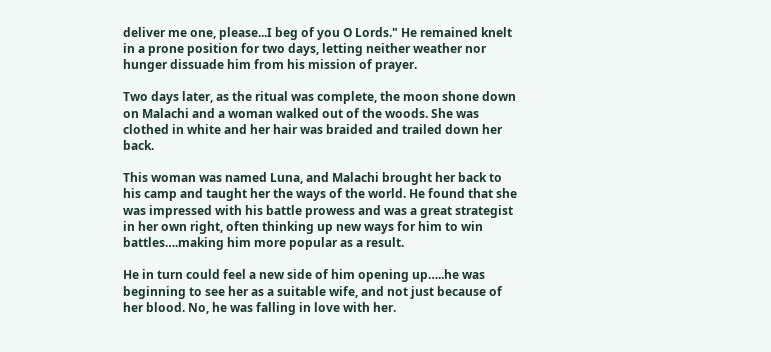deliver me one, please...I beg of you O Lords." He remained knelt in a prone position for two days, letting neither weather nor hunger dissuade him from his mission of prayer.

Two days later, as the ritual was complete, the moon shone down on Malachi and a woman walked out of the woods. She was clothed in white and her hair was braided and trailed down her back.

This woman was named Luna, and Malachi brought her back to his camp and taught her the ways of the world. He found that she was impressed with his battle prowess and was a great strategist in her own right, often thinking up new ways for him to win battles….making him more popular as a result.

He in turn could feel a new side of him opening up…..he was beginning to see her as a suitable wife, and not just because of her blood. No, he was falling in love with her.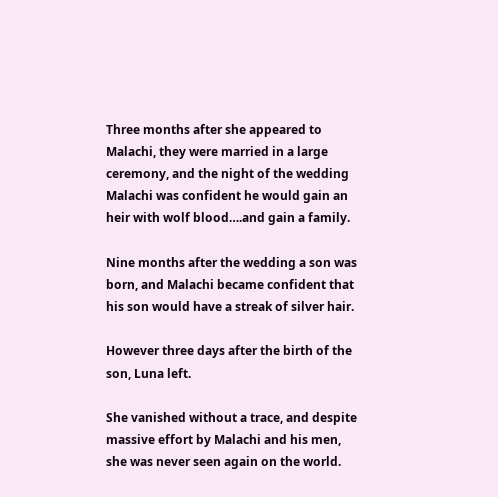Three months after she appeared to Malachi, they were married in a large ceremony, and the night of the wedding Malachi was confident he would gain an heir with wolf blood….and gain a family.

Nine months after the wedding a son was born, and Malachi became confident that his son would have a streak of silver hair.

However three days after the birth of the son, Luna left.

She vanished without a trace, and despite massive effort by Malachi and his men, she was never seen again on the world.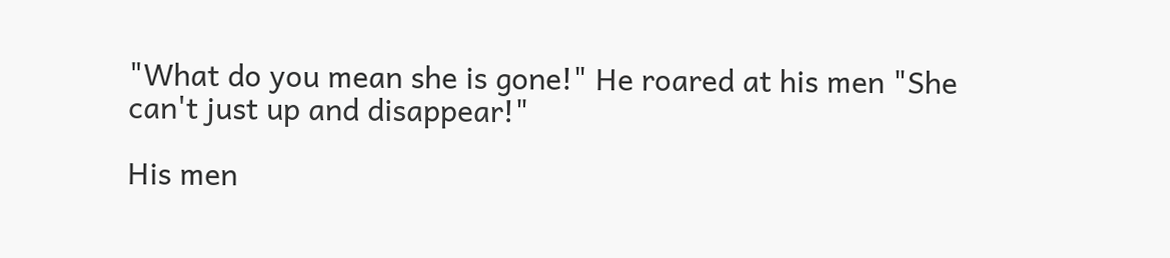"What do you mean she is gone!" He roared at his men "She can't just up and disappear!"

His men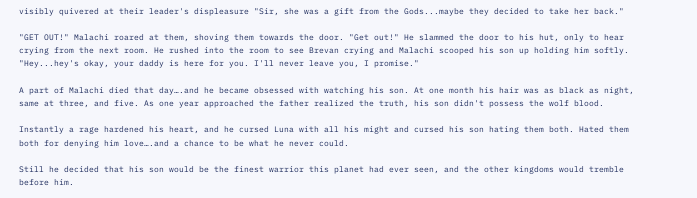visibly quivered at their leader's displeasure "Sir, she was a gift from the Gods...maybe they decided to take her back."

"GET OUT!" Malachi roared at them, shoving them towards the door. "Get out!" He slammed the door to his hut, only to hear crying from the next room. He rushed into the room to see Brevan crying and Malachi scooped his son up holding him softly. "Hey...hey's okay, your daddy is here for you. I'll never leave you, I promise."

A part of Malachi died that day….and he became obsessed with watching his son. At one month his hair was as black as night, same at three, and five. As one year approached the father realized the truth, his son didn't possess the wolf blood.

Instantly a rage hardened his heart, and he cursed Luna with all his might and cursed his son hating them both. Hated them both for denying him love….and a chance to be what he never could.

Still he decided that his son would be the finest warrior this planet had ever seen, and the other kingdoms would tremble before him.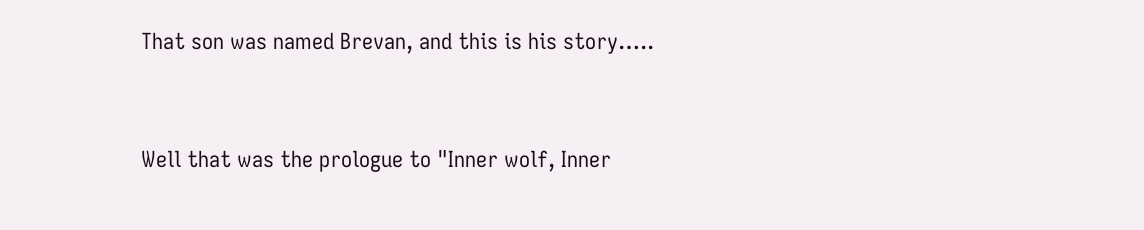That son was named Brevan, and this is his story…..


Well that was the prologue to "Inner wolf, Inner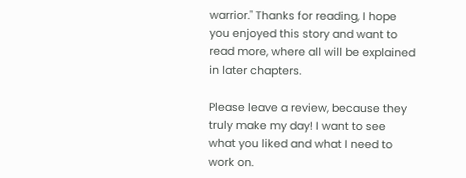warrior." Thanks for reading, I hope you enjoyed this story and want to read more, where all will be explained in later chapters.

Please leave a review, because they truly make my day! I want to see what you liked and what I need to work on.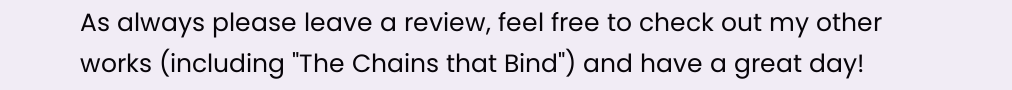As always please leave a review, feel free to check out my other works (including "The Chains that Bind") and have a great day!